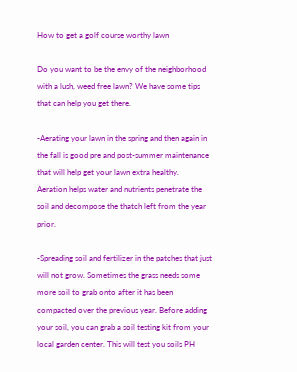How to get a golf course worthy lawn

Do you want to be the envy of the neighborhood with a lush, weed free lawn? We have some tips that can help you get there.

-Aerating your lawn in the spring and then again in the fall is good pre and post-summer maintenance that will help get your lawn extra healthy.  Aeration helps water and nutrients penetrate the soil and decompose the thatch left from the year prior.

-Spreading soil and fertilizer in the patches that just will not grow. Sometimes the grass needs some more soil to grab onto after it has been compacted over the previous year. Before adding your soil, you can grab a soil testing kit from your local garden center. This will test you soils PH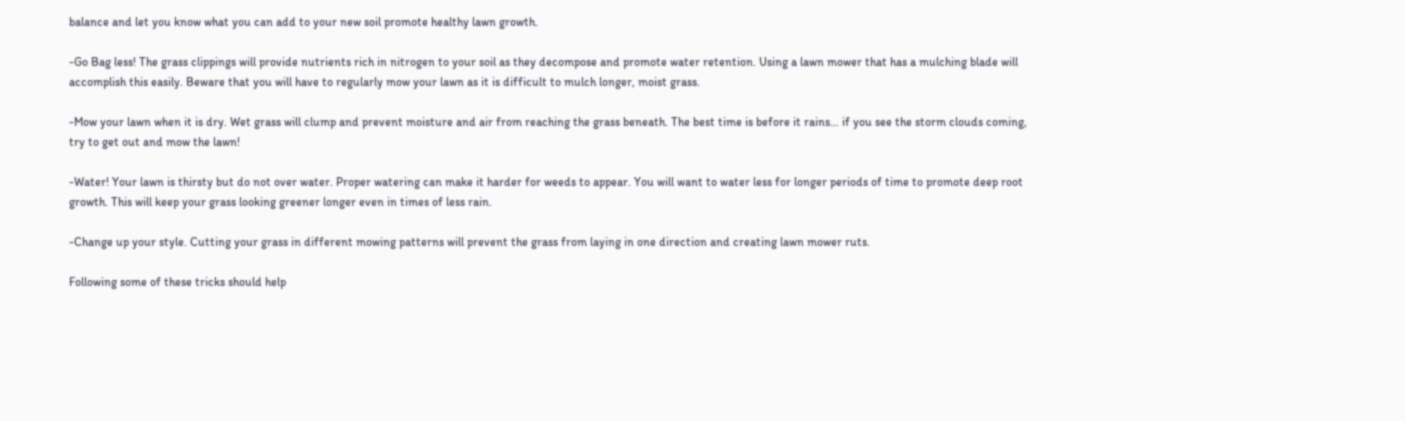balance and let you know what you can add to your new soil promote healthy lawn growth.

-Go Bag less! The grass clippings will provide nutrients rich in nitrogen to your soil as they decompose and promote water retention. Using a lawn mower that has a mulching blade will accomplish this easily. Beware that you will have to regularly mow your lawn as it is difficult to mulch longer, moist grass.

-Mow your lawn when it is dry. Wet grass will clump and prevent moisture and air from reaching the grass beneath. The best time is before it rains… if you see the storm clouds coming, try to get out and mow the lawn!

-Water! Your lawn is thirsty but do not over water. Proper watering can make it harder for weeds to appear. You will want to water less for longer periods of time to promote deep root growth. This will keep your grass looking greener longer even in times of less rain.

-Change up your style. Cutting your grass in different mowing patterns will prevent the grass from laying in one direction and creating lawn mower ruts.

Following some of these tricks should help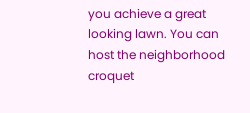you achieve a great looking lawn. You can host the neighborhood croquet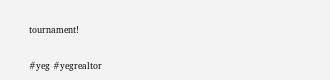tournament!

#yeg #yegrealtor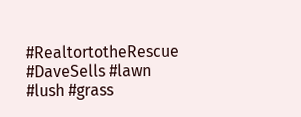#RealtortotheRescue #DaveSells #lawn #lush #grass